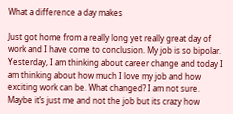What a difference a day makes

Just got home from a really long yet really great day of work and I have come to conclusion. My job is so bipolar. Yesterday, I am thinking about career change and today I am thinking about how much I love my job and how exciting work can be. What changed? I am not sure. Maybe it’s just me and not the job but its crazy how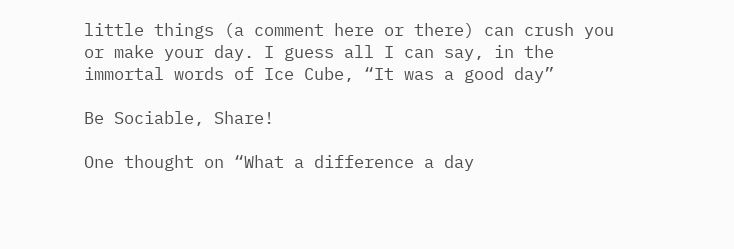little things (a comment here or there) can crush you or make your day. I guess all I can say, in the immortal words of Ice Cube, “It was a good day”

Be Sociable, Share!

One thought on “What a difference a day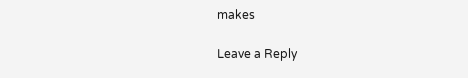makes

Leave a Reply